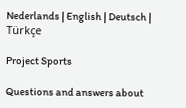Nederlands | English | Deutsch | Türkçe

Project Sports

Questions and answers about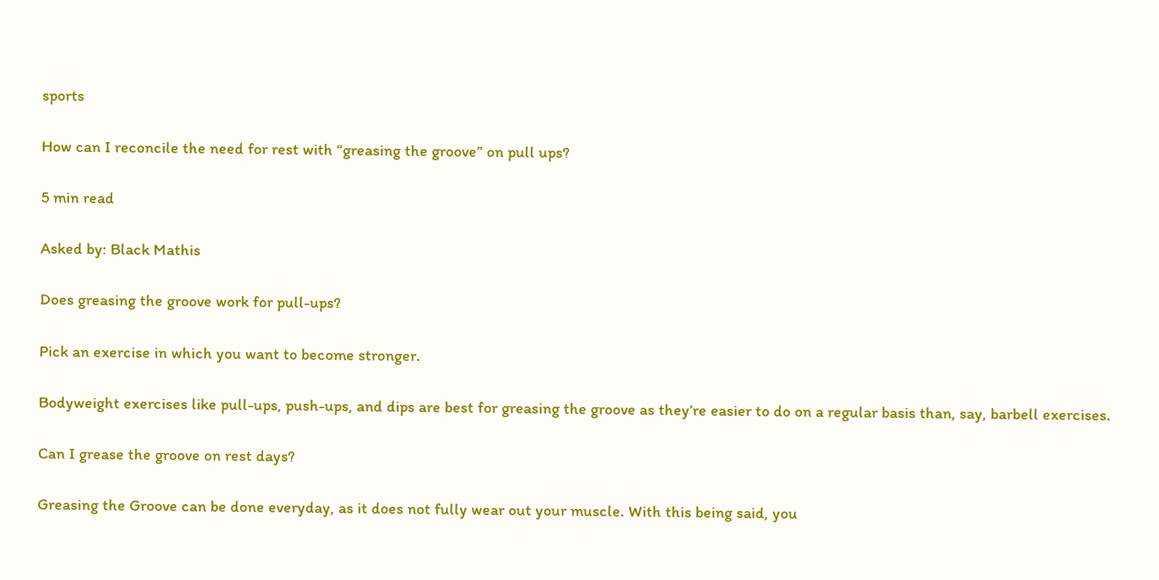sports

How can I reconcile the need for rest with “greasing the groove” on pull ups?

5 min read

Asked by: Black Mathis

Does greasing the groove work for pull-ups?

Pick an exercise in which you want to become stronger.

Bodyweight exercises like pull-ups, push-ups, and dips are best for greasing the groove as they’re easier to do on a regular basis than, say, barbell exercises.

Can I grease the groove on rest days?

Greasing the Groove can be done everyday, as it does not fully wear out your muscle. With this being said, you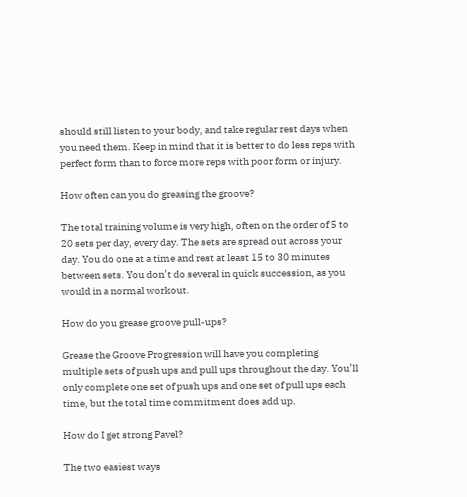should still listen to your body, and take regular rest days when you need them. Keep in mind that it is better to do less reps with perfect form than to force more reps with poor form or injury.

How often can you do greasing the groove?

The total training volume is very high, often on the order of 5 to 20 sets per day, every day. The sets are spread out across your day. You do one at a time and rest at least 15 to 30 minutes between sets. You don’t do several in quick succession, as you would in a normal workout.

How do you grease groove pull-ups?

Grease the Groove Progression will have you completing multiple sets of push ups and pull ups throughout the day. You’ll only complete one set of push ups and one set of pull ups each time, but the total time commitment does add up.

How do I get strong Pavel?

The two easiest ways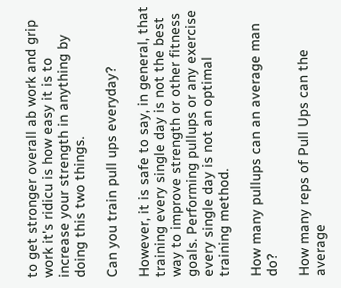to get stronger overall ab work and grip work it's ridicu is how easy it is to increase your strength in anything by doing this two things.

Can you train pull ups everyday?

However, it is safe to say, in general, that training every single day is not the best way to improve strength or other fitness goals. Performing pullups or any exercise every single day is not an optimal training method.

How many pullups can an average man do?

How many reps of Pull Ups can the average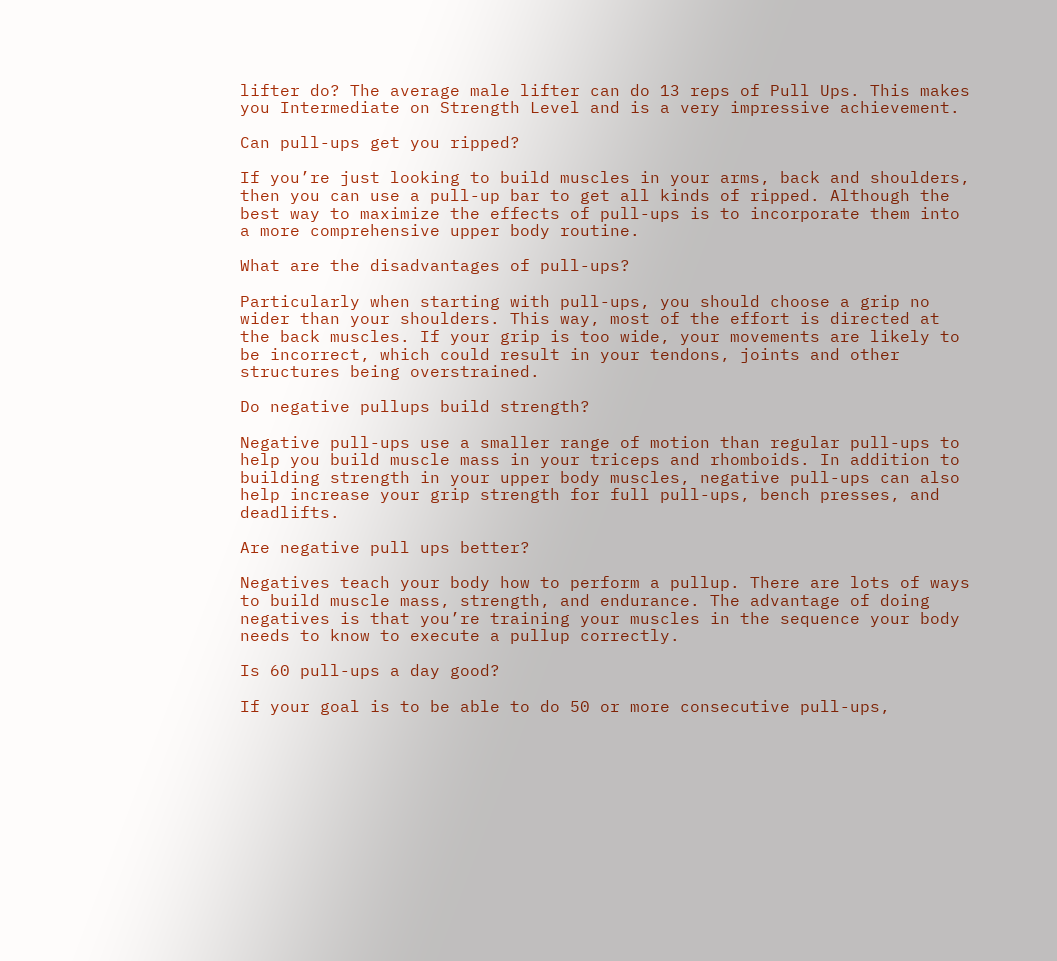lifter do? The average male lifter can do 13 reps of Pull Ups. This makes you Intermediate on Strength Level and is a very impressive achievement.

Can pull-ups get you ripped?

If you’re just looking to build muscles in your arms, back and shoulders, then you can use a pull-up bar to get all kinds of ripped. Although the best way to maximize the effects of pull-ups is to incorporate them into a more comprehensive upper body routine.

What are the disadvantages of pull-ups?

Particularly when starting with pull-ups, you should choose a grip no wider than your shoulders. This way, most of the effort is directed at the back muscles. If your grip is too wide, your movements are likely to be incorrect, which could result in your tendons, joints and other structures being overstrained.

Do negative pullups build strength?

Negative pull-ups use a smaller range of motion than regular pull-ups to help you build muscle mass in your triceps and rhomboids. In addition to building strength in your upper body muscles, negative pull-ups can also help increase your grip strength for full pull-ups, bench presses, and deadlifts.

Are negative pull ups better?

Negatives teach your body how to perform a pullup. There are lots of ways to build muscle mass, strength, and endurance. The advantage of doing negatives is that you’re training your muscles in the sequence your body needs to know to execute a pullup correctly.

Is 60 pull-ups a day good?

If your goal is to be able to do 50 or more consecutive pull-ups,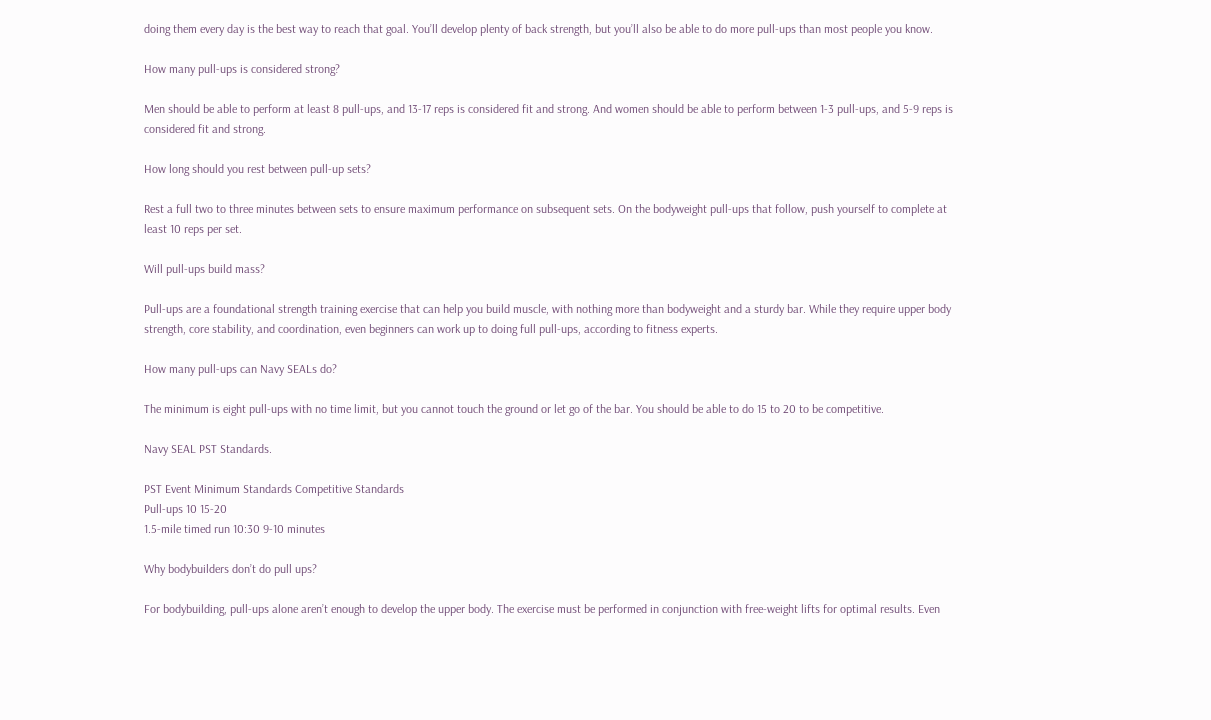doing them every day is the best way to reach that goal. You’ll develop plenty of back strength, but you’ll also be able to do more pull-ups than most people you know.

How many pull-ups is considered strong?

Men should be able to perform at least 8 pull-ups, and 13-17 reps is considered fit and strong. And women should be able to perform between 1-3 pull-ups, and 5-9 reps is considered fit and strong.

How long should you rest between pull-up sets?

Rest a full two to three minutes between sets to ensure maximum performance on subsequent sets. On the bodyweight pull-ups that follow, push yourself to complete at least 10 reps per set.

Will pull-ups build mass?

Pull-ups are a foundational strength training exercise that can help you build muscle, with nothing more than bodyweight and a sturdy bar. While they require upper body strength, core stability, and coordination, even beginners can work up to doing full pull-ups, according to fitness experts.

How many pull-ups can Navy SEALs do?

The minimum is eight pull-ups with no time limit, but you cannot touch the ground or let go of the bar. You should be able to do 15 to 20 to be competitive.

Navy SEAL PST Standards.

PST Event Minimum Standards Competitive Standards
Pull-ups 10 15-20
1.5-mile timed run 10:30 9-10 minutes

Why bodybuilders don’t do pull ups?

For bodybuilding, pull-ups alone aren’t enough to develop the upper body. The exercise must be performed in conjunction with free-weight lifts for optimal results. Even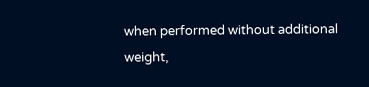when performed without additional weight,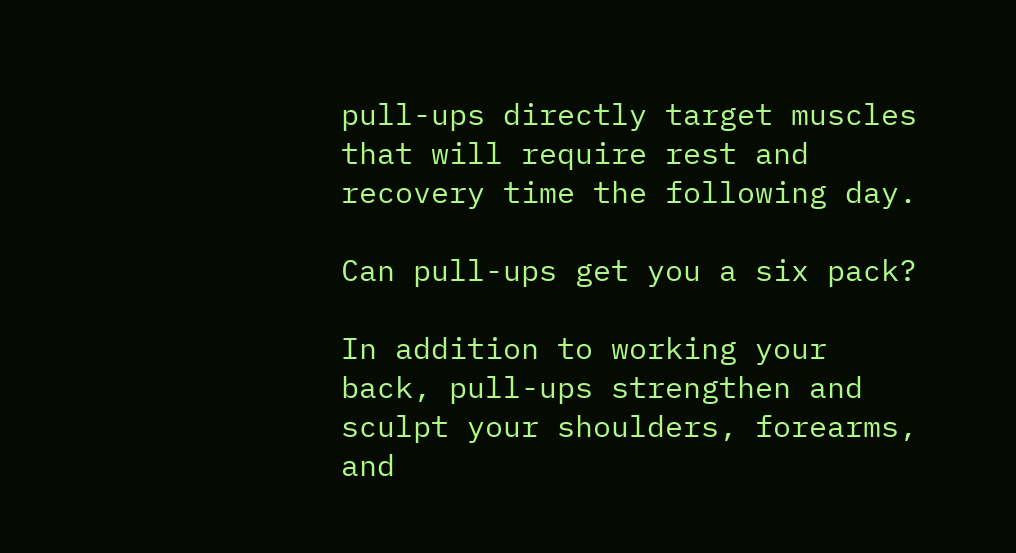pull-ups directly target muscles that will require rest and recovery time the following day.

Can pull-ups get you a six pack?

In addition to working your back, pull-ups strengthen and sculpt your shoulders, forearms, and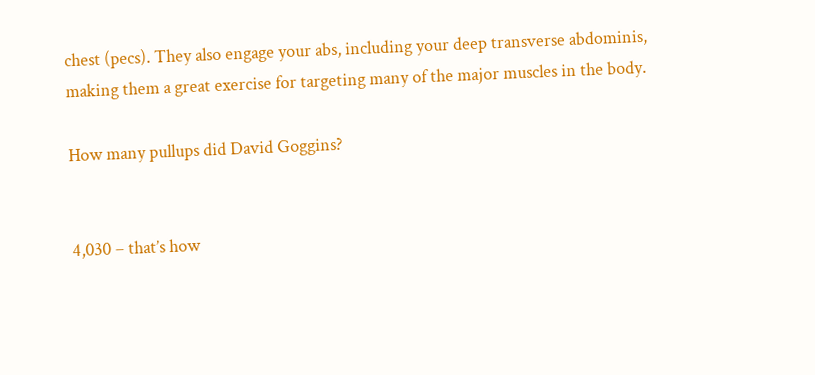chest (pecs). They also engage your abs, including your deep transverse abdominis, making them a great exercise for targeting many of the major muscles in the body.

How many pullups did David Goggins?


4,030 – that’s how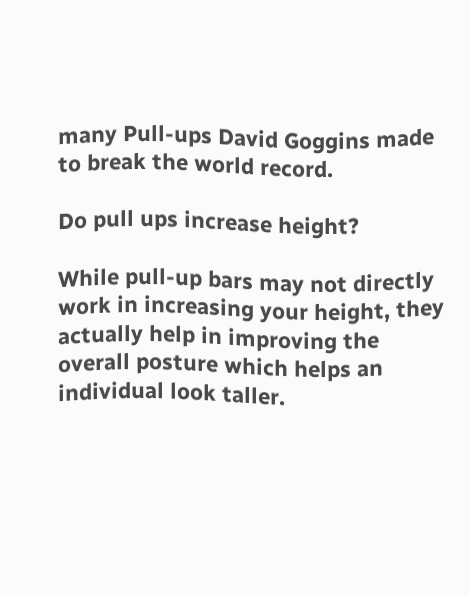many Pull-ups David Goggins made to break the world record.

Do pull ups increase height?

While pull-up bars may not directly work in increasing your height, they actually help in improving the overall posture which helps an individual look taller.